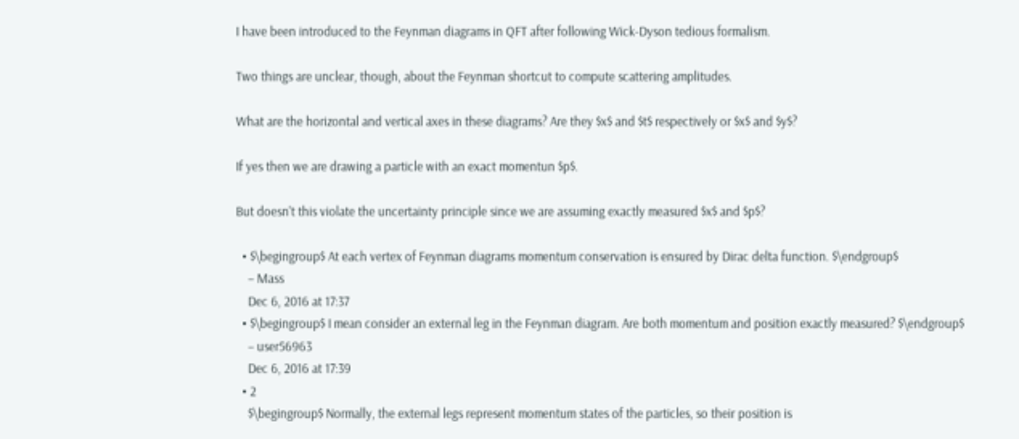I have been introduced to the Feynman diagrams in QFT after following Wick-Dyson tedious formalism.

Two things are unclear, though, about the Feynman shortcut to compute scattering amplitudes.

What are the horizontal and vertical axes in these diagrams? Are they $x$ and $t$ respectively or $x$ and $y$?

If yes then we are drawing a particle with an exact momentun $p$.

But doesn't this violate the uncertainty principle since we are assuming exactly measured $x$ and $p$?

  • $\begingroup$ At each vertex of Feynman diagrams momentum conservation is ensured by Dirac delta function. $\endgroup$
    – Mass
    Dec 6, 2016 at 17:37
  • $\begingroup$ I mean consider an external leg in the Feynman diagram. Are both momentum and position exactly measured? $\endgroup$
    – user56963
    Dec 6, 2016 at 17:39
  • 2
    $\begingroup$ Normally, the external legs represent momentum states of the particles, so their position is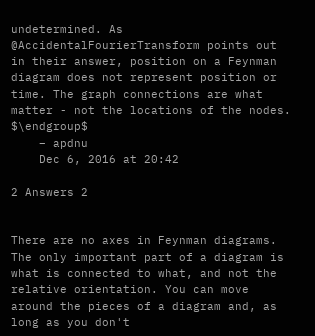undetermined. As @AccidentalFourierTransform points out in their answer, position on a Feynman diagram does not represent position or time. The graph connections are what matter - not the locations of the nodes. $\endgroup$
    – apdnu
    Dec 6, 2016 at 20:42

2 Answers 2


There are no axes in Feynman diagrams. The only important part of a diagram is what is connected to what, and not the relative orientation. You can move around the pieces of a diagram and, as long as you don't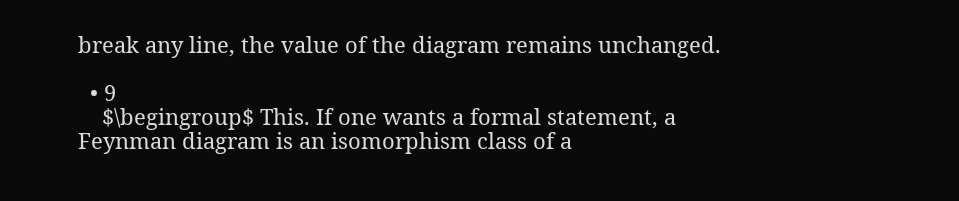break any line, the value of the diagram remains unchanged.

  • 9
    $\begingroup$ This. If one wants a formal statement, a Feynman diagram is an isomorphism class of a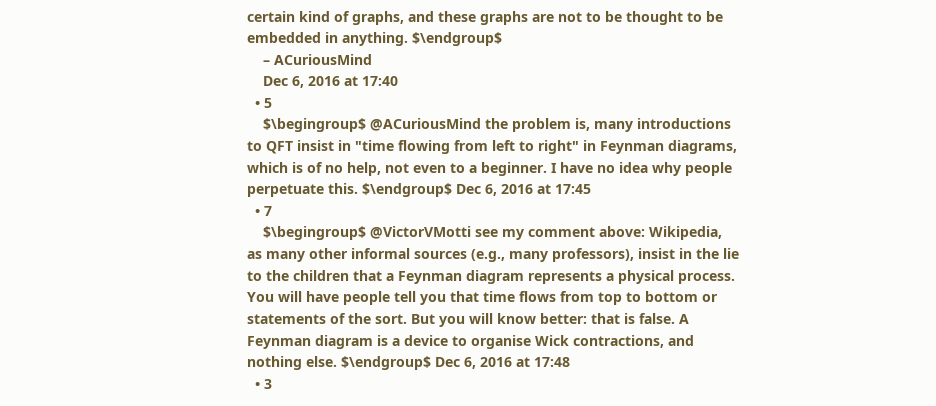certain kind of graphs, and these graphs are not to be thought to be embedded in anything. $\endgroup$
    – ACuriousMind
    Dec 6, 2016 at 17:40
  • 5
    $\begingroup$ @ACuriousMind the problem is, many introductions to QFT insist in "time flowing from left to right" in Feynman diagrams, which is of no help, not even to a beginner. I have no idea why people perpetuate this. $\endgroup$ Dec 6, 2016 at 17:45
  • 7
    $\begingroup$ @VictorVMotti see my comment above: Wikipedia, as many other informal sources (e.g., many professors), insist in the lie to the children that a Feynman diagram represents a physical process. You will have people tell you that time flows from top to bottom or statements of the sort. But you will know better: that is false. A Feynman diagram is a device to organise Wick contractions, and nothing else. $\endgroup$ Dec 6, 2016 at 17:48
  • 3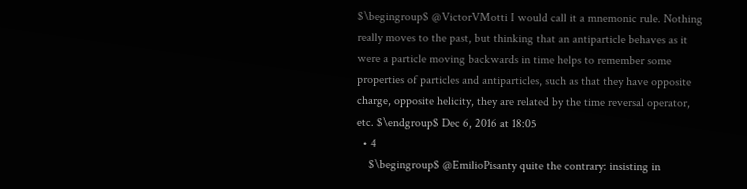$\begingroup$ @VictorVMotti I would call it a mnemonic rule. Nothing really moves to the past, but thinking that an antiparticle behaves as it were a particle moving backwards in time helps to remember some properties of particles and antiparticles, such as that they have opposite charge, opposite helicity, they are related by the time reversal operator, etc. $\endgroup$ Dec 6, 2016 at 18:05
  • 4
    $\begingroup$ @EmilioPisanty quite the contrary: insisting in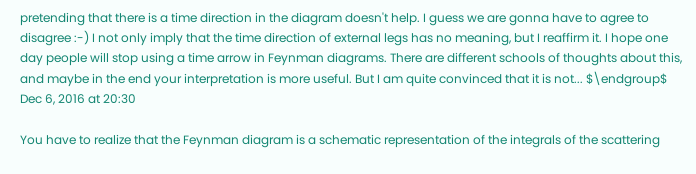pretending that there is a time direction in the diagram doesn't help. I guess we are gonna have to agree to disagree :-) I not only imply that the time direction of external legs has no meaning, but I reaffirm it. I hope one day people will stop using a time arrow in Feynman diagrams. There are different schools of thoughts about this, and maybe in the end your interpretation is more useful. But I am quite convinced that it is not... $\endgroup$ Dec 6, 2016 at 20:30

You have to realize that the Feynman diagram is a schematic representation of the integrals of the scattering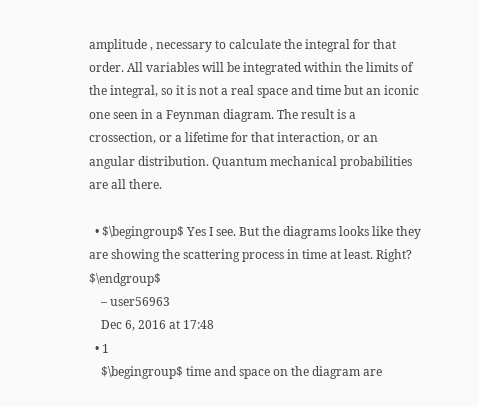amplitude , necessary to calculate the integral for that order. All variables will be integrated within the limits of the integral, so it is not a real space and time but an iconic one seen in a Feynman diagram. The result is a crossection, or a lifetime for that interaction, or an angular distribution. Quantum mechanical probabilities are all there.

  • $\begingroup$ Yes I see. But the diagrams looks like they are showing the scattering process in time at least. Right? $\endgroup$
    – user56963
    Dec 6, 2016 at 17:48
  • 1
    $\begingroup$ time and space on the diagram are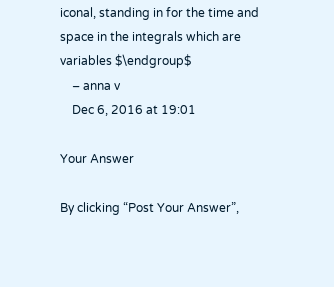iconal, standing in for the time and space in the integrals which are variables $\endgroup$
    – anna v
    Dec 6, 2016 at 19:01

Your Answer

By clicking “Post Your Answer”,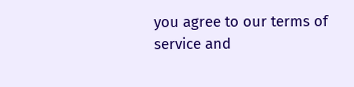you agree to our terms of service and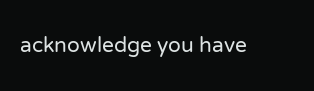acknowledge you have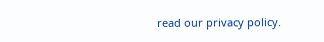read our privacy policy.